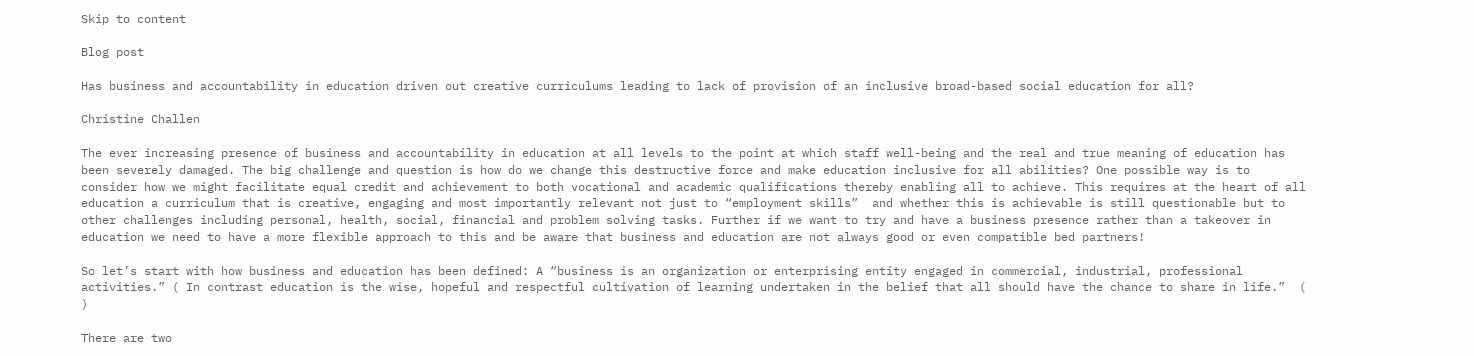Skip to content

Blog post

Has business and accountability in education driven out creative curriculums leading to lack of provision of an inclusive broad-based social education for all?

Christine Challen

The ever increasing presence of business and accountability in education at all levels to the point at which staff well-being and the real and true meaning of education has been severely damaged. The big challenge and question is how do we change this destructive force and make education inclusive for all abilities? One possible way is to consider how we might facilitate equal credit and achievement to both vocational and academic qualifications thereby enabling all to achieve. This requires at the heart of all education a curriculum that is creative, engaging and most importantly relevant not just to “employment skills”  and whether this is achievable is still questionable but to other challenges including personal, health, social, financial and problem solving tasks. Further if we want to try and have a business presence rather than a takeover in education we need to have a more flexible approach to this and be aware that business and education are not always good or even compatible bed partners!

So let’s start with how business and education has been defined: A “business is an organization or enterprising entity engaged in commercial, industrial, professional activities.” ( In contrast education is the wise, hopeful and respectful cultivation of learning undertaken in the belief that all should have the chance to share in life.”  ( )

There are two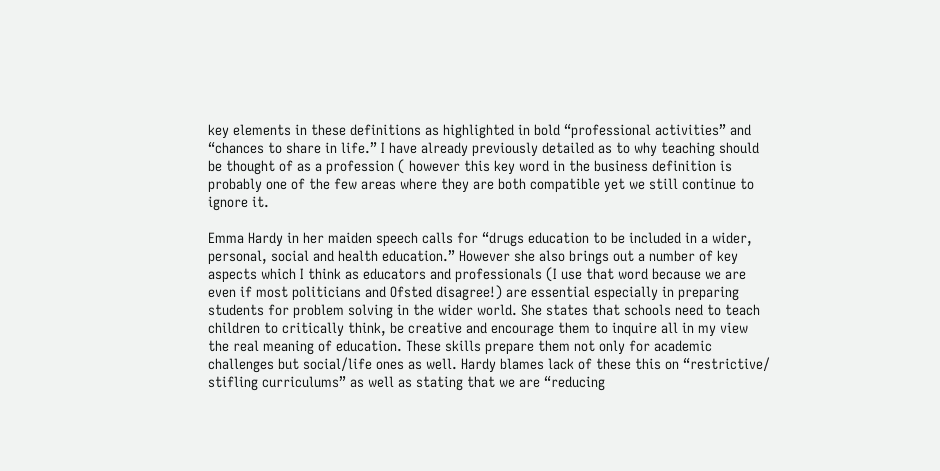key elements in these definitions as highlighted in bold “professional activities” and “chances to share in life.” I have already previously detailed as to why teaching should be thought of as a profession ( however this key word in the business definition is probably one of the few areas where they are both compatible yet we still continue to ignore it.

Emma Hardy in her maiden speech calls for “drugs education to be included in a wider, personal, social and health education.” However she also brings out a number of key aspects which I think as educators and professionals (I use that word because we are even if most politicians and Ofsted disagree!) are essential especially in preparing students for problem solving in the wider world. She states that schools need to teach children to critically think, be creative and encourage them to inquire all in my view the real meaning of education. These skills prepare them not only for academic challenges but social/life ones as well. Hardy blames lack of these this on “restrictive/ stifling curriculums” as well as stating that we are “reducing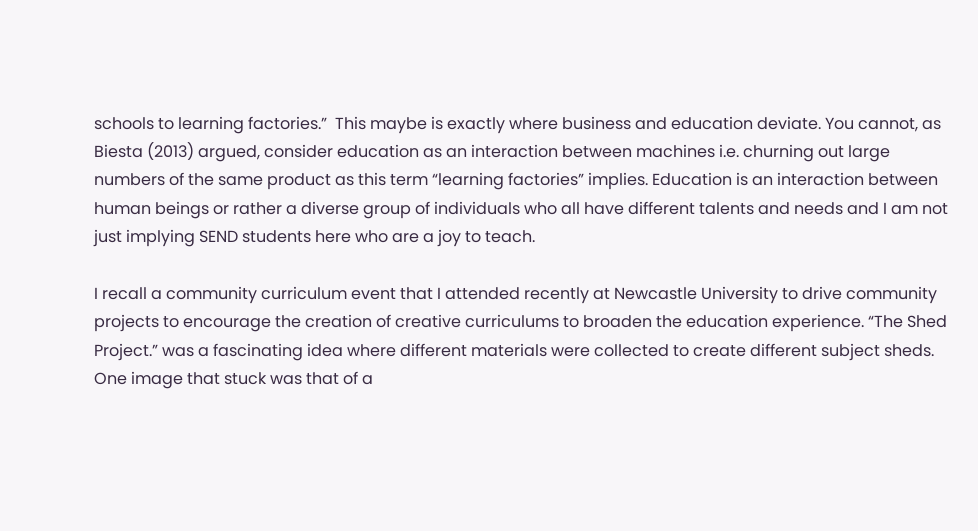schools to learning factories.”  This maybe is exactly where business and education deviate. You cannot, as Biesta (2013) argued, consider education as an interaction between machines i.e. churning out large numbers of the same product as this term “learning factories” implies. Education is an interaction between human beings or rather a diverse group of individuals who all have different talents and needs and I am not just implying SEND students here who are a joy to teach.

I recall a community curriculum event that I attended recently at Newcastle University to drive community projects to encourage the creation of creative curriculums to broaden the education experience. “The Shed Project.” was a fascinating idea where different materials were collected to create different subject sheds. One image that stuck was that of a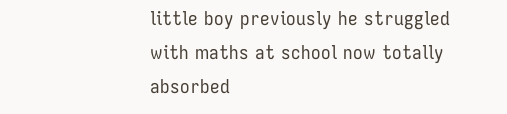little boy previously he struggled with maths at school now totally absorbed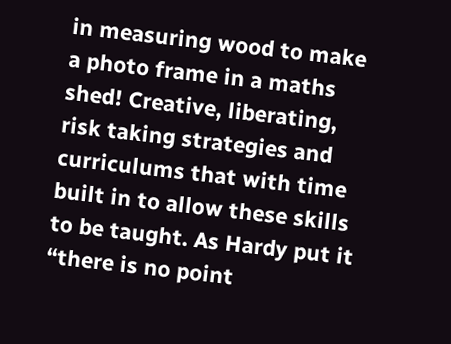in measuring wood to make a photo frame in a maths shed! Creative, liberating, risk taking strategies and curriculums that with time built in to allow these skills to be taught. As Hardy put it “there is no point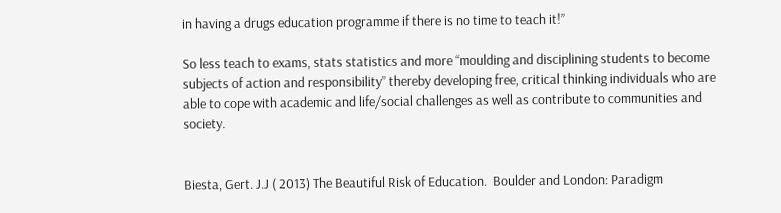in having a drugs education programme if there is no time to teach it!”

So less teach to exams, stats statistics and more “moulding and disciplining students to become subjects of action and responsibility” thereby developing free, critical thinking individuals who are able to cope with academic and life/social challenges as well as contribute to communities and society.


Biesta, Gert. J.J ( 2013) The Beautiful Risk of Education.  Boulder and London: Paradigm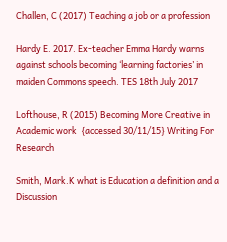Challen, C (2017) Teaching a job or a profession

Hardy E. 2017. Ex-teacher Emma Hardy warns against schools becoming ‘learning factories’ in maiden Commons speech. TES 18th July 2017

Lofthouse, R (2015) Becoming More Creative in Academic work  {accessed 30/11/15} Writing For Research

Smith, Mark.K what is Education a definition and a Discussion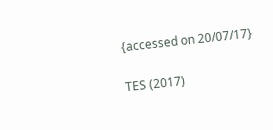{accessed on 20/07/17}

TES (2017)